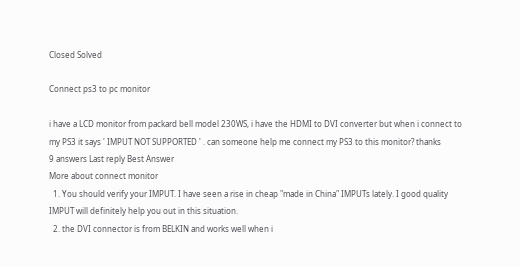Closed Solved

Connect ps3 to pc monitor

i have a LCD monitor from packard bell model 230WS, i have the HDMI to DVI converter but when i connect to my PS3 it says ' IMPUT NOT SUPPORTED ' . can someone help me connect my PS3 to this monitor? thanks
9 answers Last reply Best Answer
More about connect monitor
  1. You should verify your IMPUT. I have seen a rise in cheap "made in China" IMPUTs lately. I good quality IMPUT will definitely help you out in this situation.
  2. the DVI connector is from BELKIN and works well when i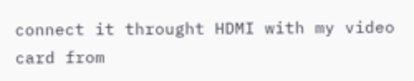connect it throught HDMI with my video card from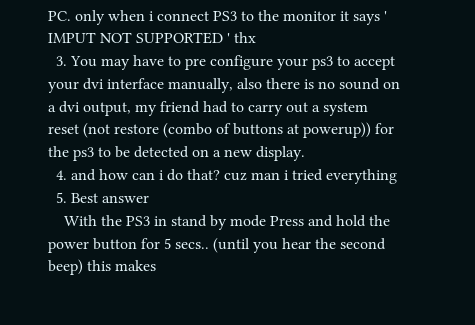PC. only when i connect PS3 to the monitor it says ' IMPUT NOT SUPPORTED ' thx
  3. You may have to pre configure your ps3 to accept your dvi interface manually, also there is no sound on a dvi output, my friend had to carry out a system reset (not restore (combo of buttons at powerup)) for the ps3 to be detected on a new display.
  4. and how can i do that? cuz man i tried everything
  5. Best answer
    With the PS3 in stand by mode Press and hold the power button for 5 secs.. (until you hear the second beep) this makes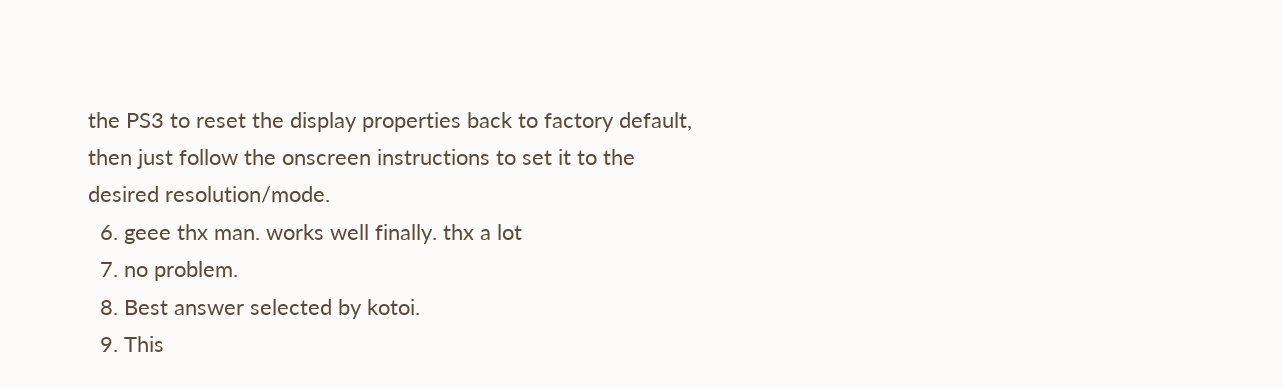the PS3 to reset the display properties back to factory default, then just follow the onscreen instructions to set it to the desired resolution/mode.
  6. geee thx man. works well finally. thx a lot
  7. no problem.
  8. Best answer selected by kotoi.
  9. This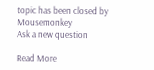topic has been closed by Mousemonkey
Ask a new question

Read More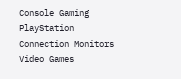Console Gaming PlayStation Connection Monitors Video Games